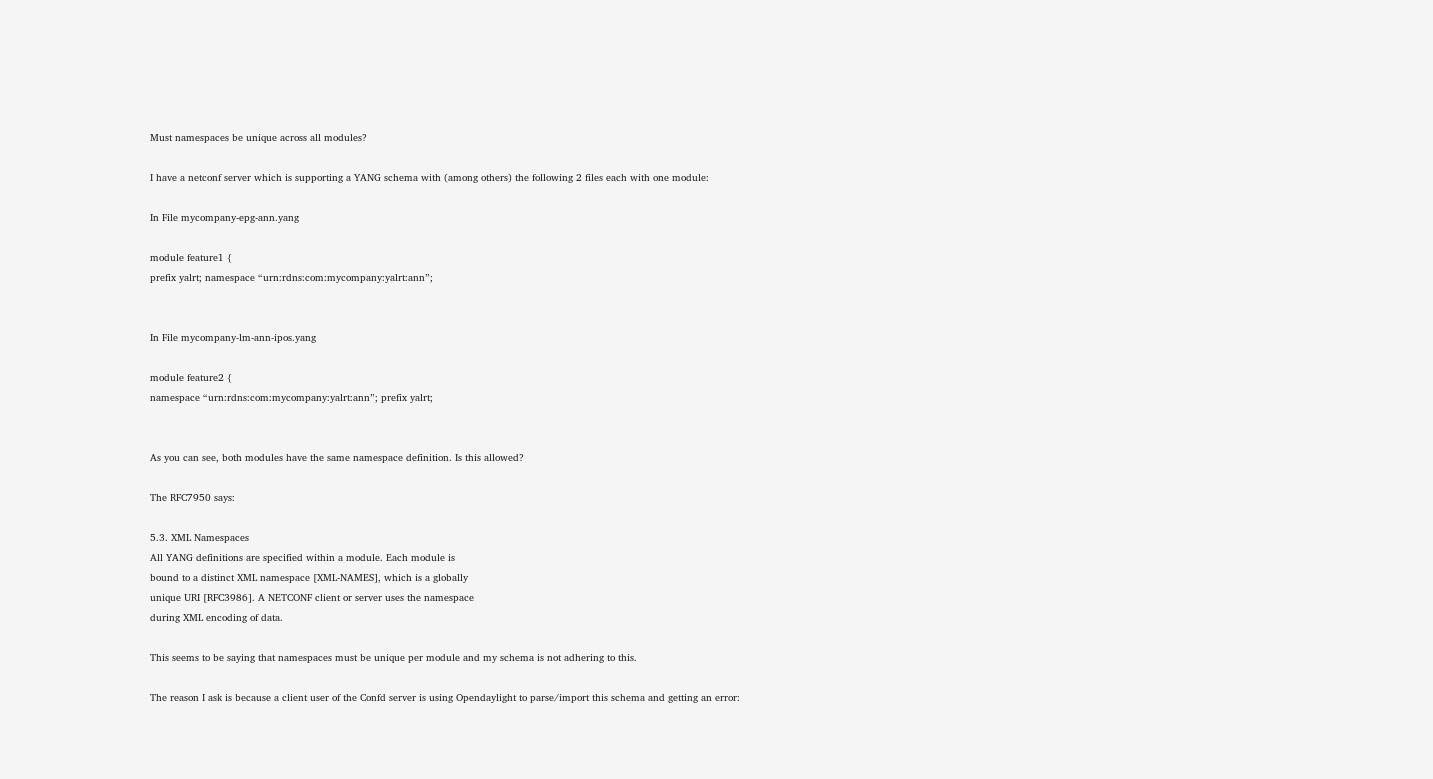Must namespaces be unique across all modules?

I have a netconf server which is supporting a YANG schema with (among others) the following 2 files each with one module:

In File mycompany-epg-ann.yang

module feature1 {
prefix yalrt; namespace “urn:rdns:com:mycompany:yalrt:ann”;


In File mycompany-lm-ann-ipos.yang

module feature2 {
namespace “urn:rdns:com:mycompany:yalrt:ann”; prefix yalrt;


As you can see, both modules have the same namespace definition. Is this allowed?

The RFC7950 says:

5.3. XML Namespaces
All YANG definitions are specified within a module. Each module is
bound to a distinct XML namespace [XML-NAMES], which is a globally
unique URI [RFC3986]. A NETCONF client or server uses the namespace
during XML encoding of data.

This seems to be saying that namespaces must be unique per module and my schema is not adhering to this.

The reason I ask is because a client user of the Confd server is using Opendaylight to parse/import this schema and getting an error: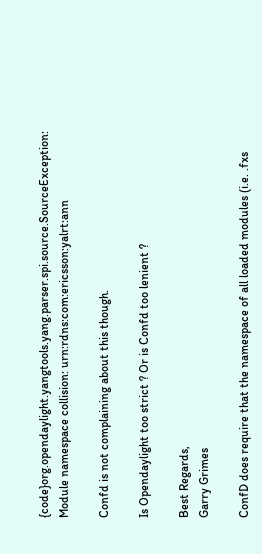{code}org.opendaylight.yangtools.yang.parser.spi.source.SourceException: Module namespace collision: urn:rdns:com:ericsson:yalrt:ann

Confd is not complaining about this though.

Is Opendaylight too strict ? Or is Confd too lenient ?

Best Regards,
Garry Grimes

ConfD does require that the namespace of all loaded modules (i.e. .fxs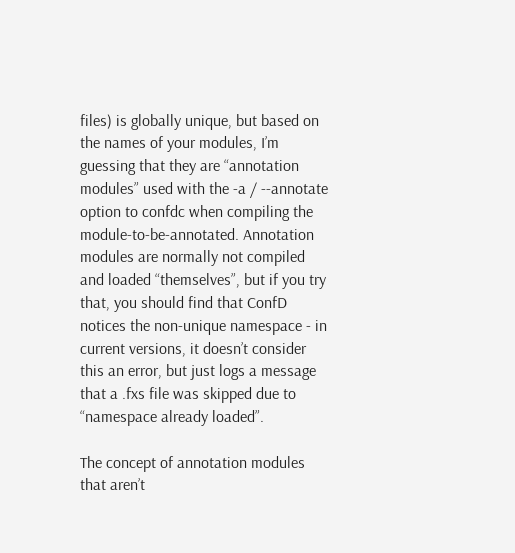files) is globally unique, but based on the names of your modules, I’m guessing that they are “annotation modules” used with the -a / --annotate option to confdc when compiling the module-to-be-annotated. Annotation modules are normally not compiled and loaded “themselves”, but if you try that, you should find that ConfD notices the non-unique namespace - in current versions, it doesn’t consider this an error, but just logs a message that a .fxs file was skipped due to “namespace already loaded”.

The concept of annotation modules that aren’t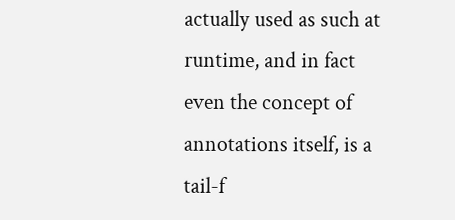actually used as such at runtime, and in fact even the concept of annotations itself, is a tail-f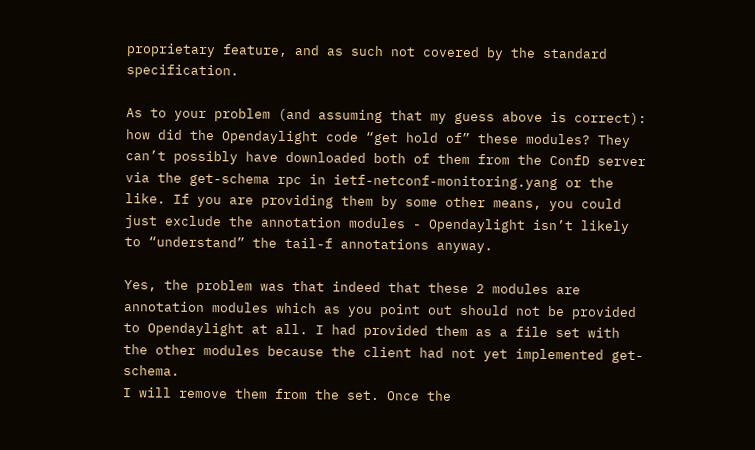proprietary feature, and as such not covered by the standard specification.

As to your problem (and assuming that my guess above is correct): how did the Opendaylight code “get hold of” these modules? They can’t possibly have downloaded both of them from the ConfD server via the get-schema rpc in ietf-netconf-monitoring.yang or the like. If you are providing them by some other means, you could just exclude the annotation modules - Opendaylight isn’t likely to “understand” the tail-f annotations anyway.

Yes, the problem was that indeed that these 2 modules are annotation modules which as you point out should not be provided to Opendaylight at all. I had provided them as a file set with the other modules because the client had not yet implemented get-schema.
I will remove them from the set. Once the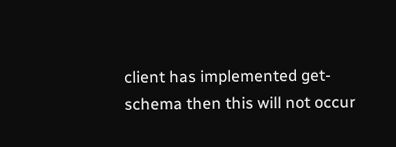client has implemented get-schema then this will not occur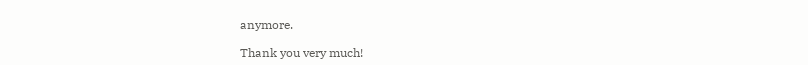anymore.

Thank you very much!